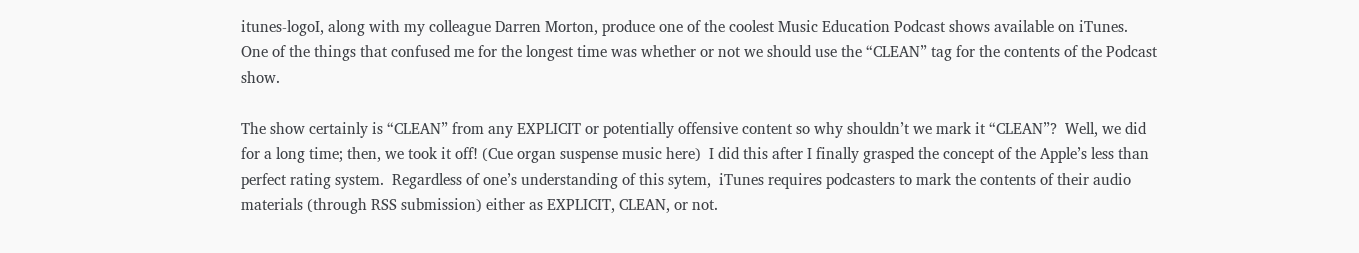itunes-logoI, along with my colleague Darren Morton, produce one of the coolest Music Education Podcast shows available on iTunes.   One of the things that confused me for the longest time was whether or not we should use the “CLEAN” tag for the contents of the Podcast show.

The show certainly is “CLEAN” from any EXPLICIT or potentially offensive content so why shouldn’t we mark it “CLEAN”?  Well, we did for a long time; then, we took it off! (Cue organ suspense music here)  I did this after I finally grasped the concept of the Apple’s less than perfect rating system.  Regardless of one’s understanding of this sytem,  iTunes requires podcasters to mark the contents of their audio materials (through RSS submission) either as EXPLICIT, CLEAN, or not.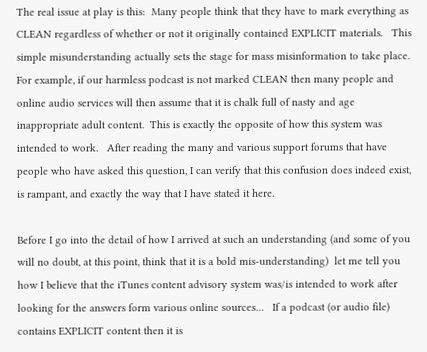The real issue at play is this:  Many people think that they have to mark everything as CLEAN regardless of whether or not it originally contained EXPLICIT materials.   This simple misunderstanding actually sets the stage for mass misinformation to take place.  For example, if our harmless podcast is not marked CLEAN then many people and online audio services will then assume that it is chalk full of nasty and age inappropriate adult content.  This is exactly the opposite of how this system was intended to work.   After reading the many and various support forums that have people who have asked this question, I can verify that this confusion does indeed exist, is rampant, and exactly the way that I have stated it here.

Before I go into the detail of how I arrived at such an understanding (and some of you will no doubt, at this point, think that it is a bold mis-understanding)  let me tell you how I believe that the iTunes content advisory system was/is intended to work after looking for the answers form various online sources…   If a podcast (or audio file) contains EXPLICIT content then it is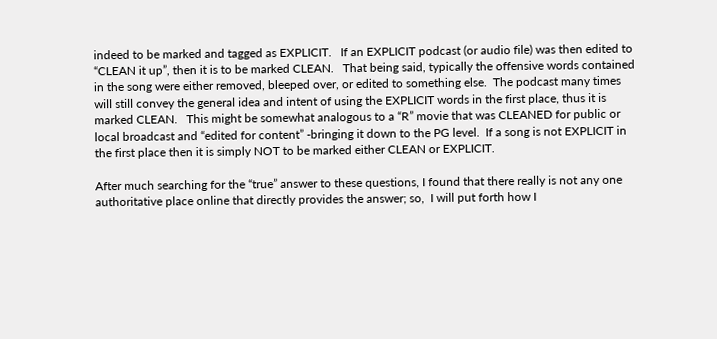indeed to be marked and tagged as EXPLICIT.   If an EXPLICIT podcast (or audio file) was then edited to “CLEAN it up”, then it is to be marked CLEAN.   That being said, typically the offensive words contained in the song were either removed, bleeped over, or edited to something else.  The podcast many times will still convey the general idea and intent of using the EXPLICIT words in the first place, thus it is marked CLEAN.   This might be somewhat analogous to a “R” movie that was CLEANED for public or local broadcast and “edited for content” -bringing it down to the PG level.  If a song is not EXPLICIT in the first place then it is simply NOT to be marked either CLEAN or EXPLICIT.

After much searching for the “true” answer to these questions, I found that there really is not any one authoritative place online that directly provides the answer; so,  I will put forth how I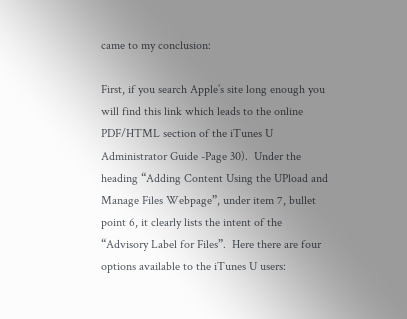came to my conclusion:

First, if you search Apple’s site long enough you will find this link which leads to the online PDF/HTML section of the iTunes U Administrator Guide -Page 30).  Under the heading “Adding Content Using the UPload and Manage Files Webpage”, under item 7, bullet point 6, it clearly lists the intent of the “Advisory Label for Files”.  Here there are four options available to the iTunes U users: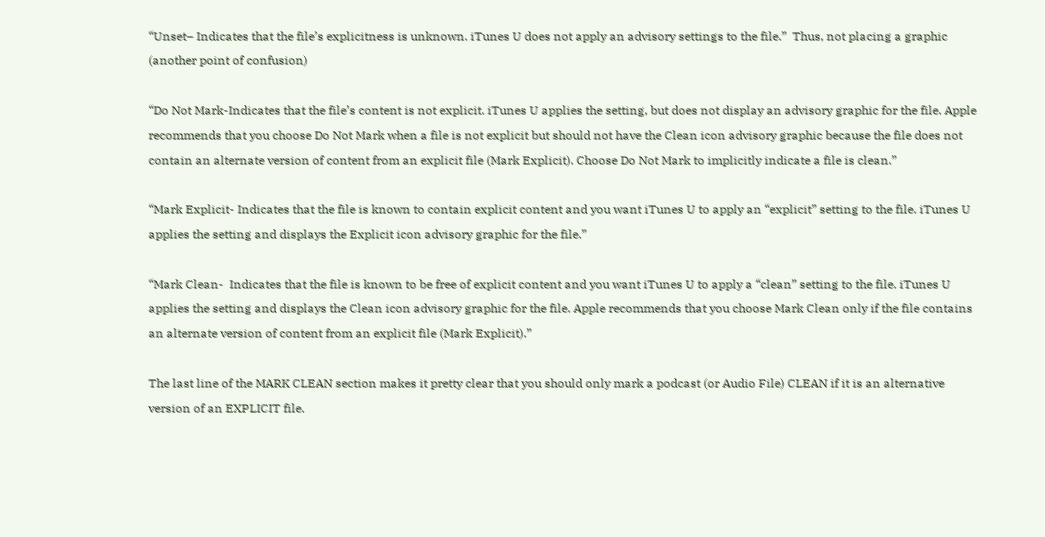“Unset– Indicates that the file’s explicitness is unknown. iTunes U does not apply an advisory settings to the file.”  Thus, not placing a graphic (another point of confusion)

“Do Not Mark-Indicates that the file’s content is not explicit. iTunes U applies the setting, but does not display an advisory graphic for the file. Apple recommends that you choose Do Not Mark when a file is not explicit but should not have the Clean icon advisory graphic because the file does not contain an alternate version of content from an explicit file (Mark Explicit). Choose Do Not Mark to implicitly indicate a file is clean.”

“Mark Explicit- Indicates that the file is known to contain explicit content and you want iTunes U to apply an “explicit” setting to the file. iTunes U applies the setting and displays the Explicit icon advisory graphic for the file.”

“Mark Clean-  Indicates that the file is known to be free of explicit content and you want iTunes U to apply a “clean” setting to the file. iTunes U applies the setting and displays the Clean icon advisory graphic for the file. Apple recommends that you choose Mark Clean only if the file contains an alternate version of content from an explicit file (Mark Explicit).”

The last line of the MARK CLEAN section makes it pretty clear that you should only mark a podcast (or Audio File) CLEAN if it is an alternative version of an EXPLICIT file.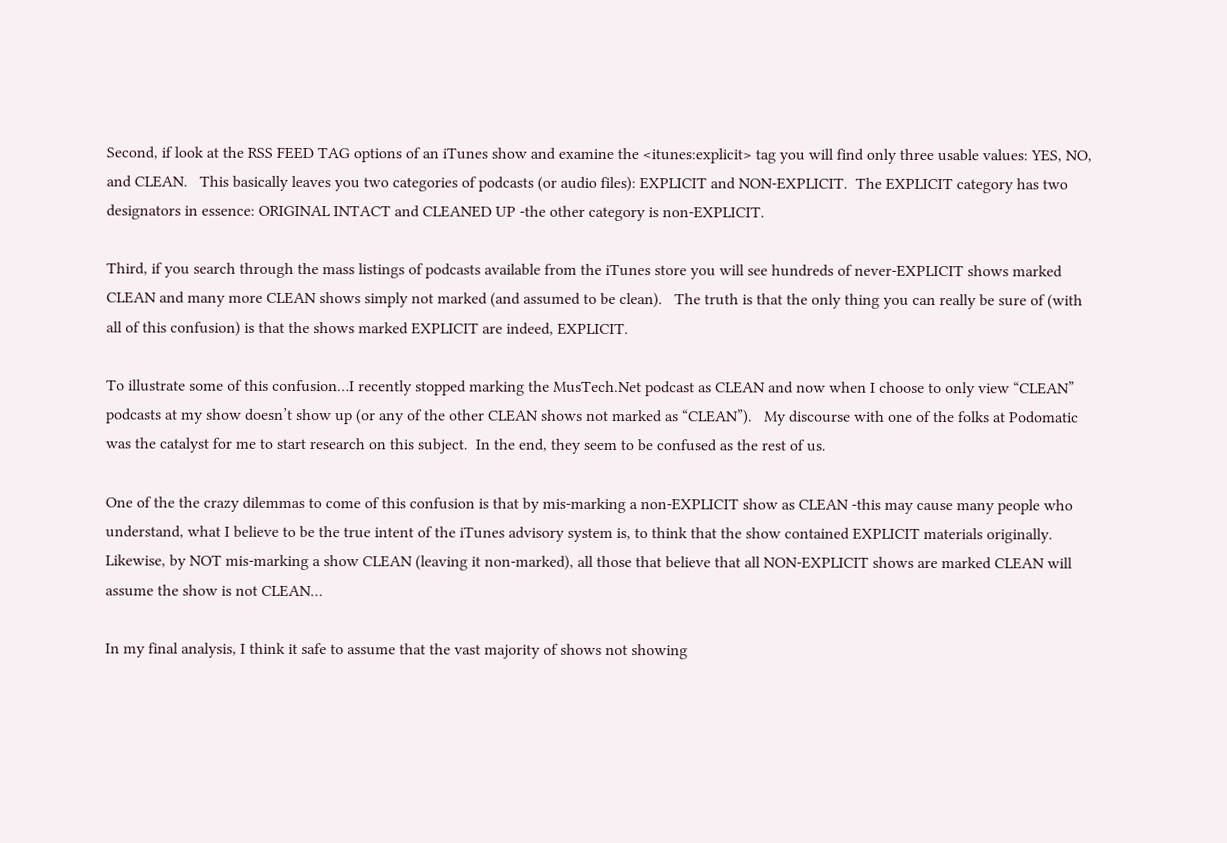Second, if look at the RSS FEED TAG options of an iTunes show and examine the <itunes:explicit> tag you will find only three usable values: YES, NO, and CLEAN.   This basically leaves you two categories of podcasts (or audio files): EXPLICIT and NON-EXPLICIT.  The EXPLICIT category has two designators in essence: ORIGINAL INTACT and CLEANED UP -the other category is non-EXPLICIT.

Third, if you search through the mass listings of podcasts available from the iTunes store you will see hundreds of never-EXPLICIT shows marked CLEAN and many more CLEAN shows simply not marked (and assumed to be clean).   The truth is that the only thing you can really be sure of (with all of this confusion) is that the shows marked EXPLICIT are indeed, EXPLICIT.

To illustrate some of this confusion…I recently stopped marking the MusTech.Net podcast as CLEAN and now when I choose to only view “CLEAN” podcasts at my show doesn’t show up (or any of the other CLEAN shows not marked as “CLEAN”).   My discourse with one of the folks at Podomatic was the catalyst for me to start research on this subject.  In the end, they seem to be confused as the rest of us.

One of the the crazy dilemmas to come of this confusion is that by mis-marking a non-EXPLICIT show as CLEAN -this may cause many people who understand, what I believe to be the true intent of the iTunes advisory system is, to think that the show contained EXPLICIT materials originally.  Likewise, by NOT mis-marking a show CLEAN (leaving it non-marked), all those that believe that all NON-EXPLICIT shows are marked CLEAN will assume the show is not CLEAN…

In my final analysis, I think it safe to assume that the vast majority of shows not showing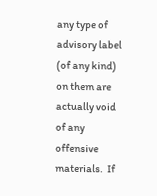any type of advisory label (of any kind) on them are actually void of any offensive materials.  If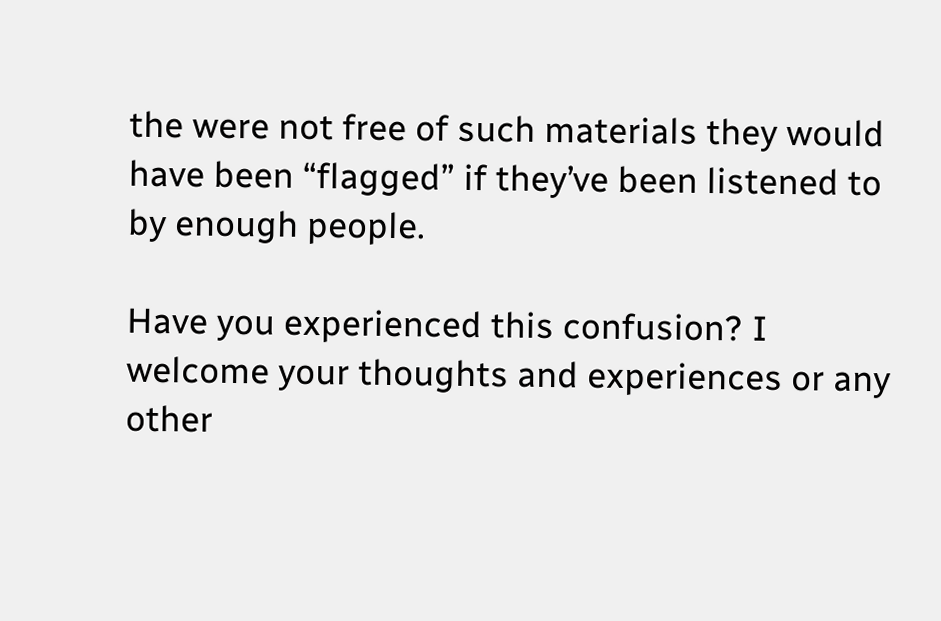the were not free of such materials they would have been “flagged” if they’ve been listened to by enough people.

Have you experienced this confusion? I welcome your thoughts and experiences or any other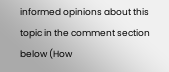informed opinions about this topic in the comment section below (How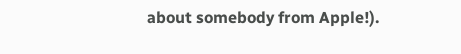about somebody from Apple!).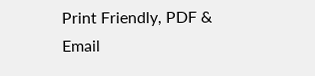Print Friendly, PDF & Email